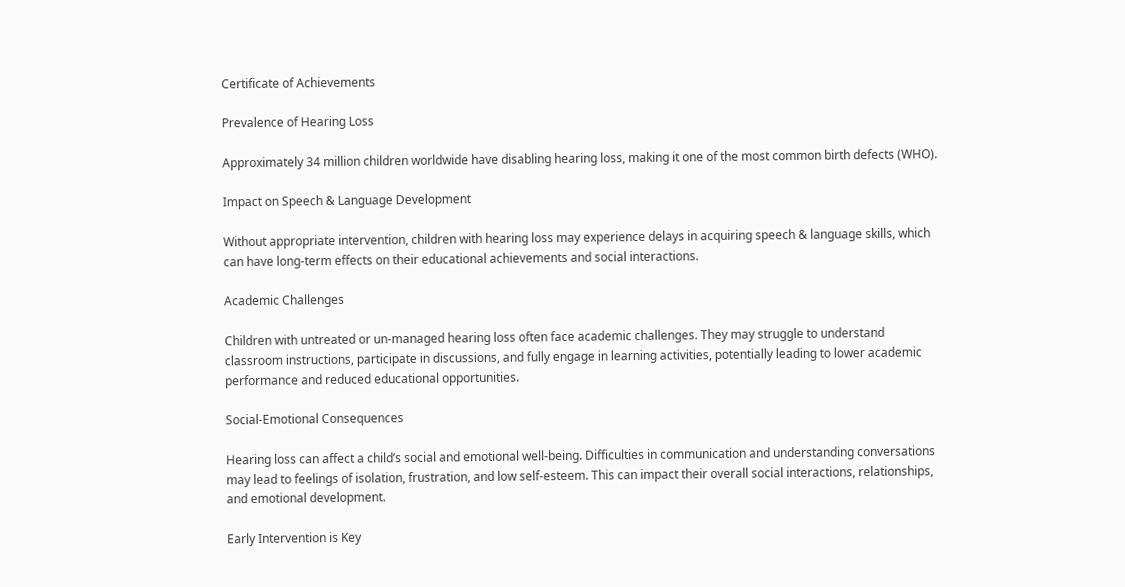Certificate of Achievements

Prevalence of Hearing Loss

Approximately 34 million children worldwide have disabling hearing loss, making it one of the most common birth defects (WHO).

Impact on Speech & Language Development

Without appropriate intervention, children with hearing loss may experience delays in acquiring speech & language skills, which can have long-term effects on their educational achievements and social interactions.

Academic Challenges

Children with untreated or un-managed hearing loss often face academic challenges. They may struggle to understand classroom instructions, participate in discussions, and fully engage in learning activities, potentially leading to lower academic performance and reduced educational opportunities.

Social-Emotional Consequences

Hearing loss can affect a child’s social and emotional well-being. Difficulties in communication and understanding conversations may lead to feelings of isolation, frustration, and low self-esteem. This can impact their overall social interactions, relationships, and emotional development.

Early Intervention is Key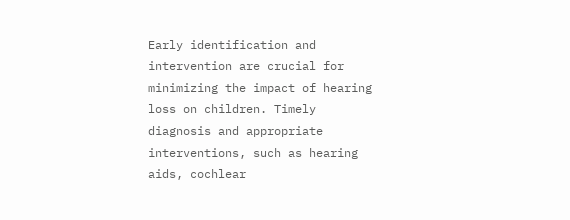Early identification and intervention are crucial for minimizing the impact of hearing loss on children. Timely diagnosis and appropriate interventions, such as hearing aids, cochlear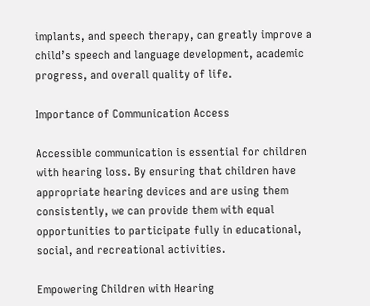implants, and speech therapy, can greatly improve a child’s speech and language development, academic progress, and overall quality of life.

Importance of Communication Access

Accessible communication is essential for children with hearing loss. By ensuring that children have appropriate hearing devices and are using them consistently, we can provide them with equal opportunities to participate fully in educational, social, and recreational activities.

Empowering Children with Hearing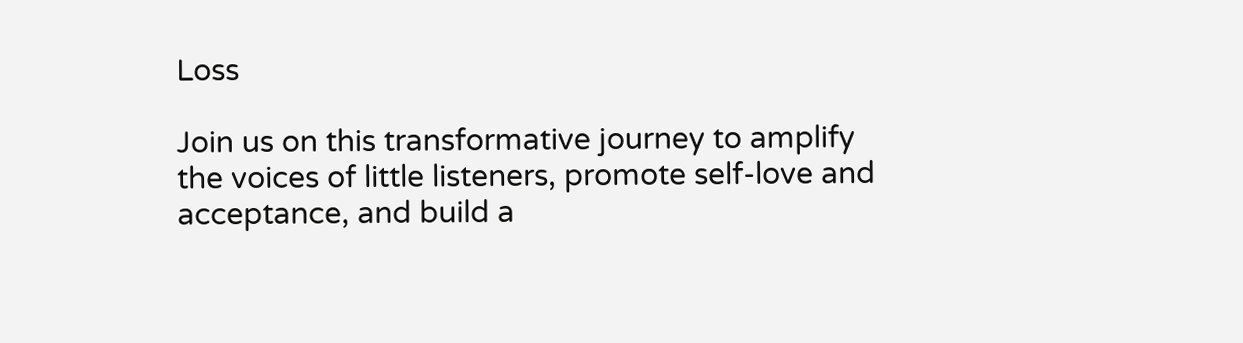Loss

Join us on this transformative journey to amplify the voices of little listeners, promote self-love and acceptance, and build a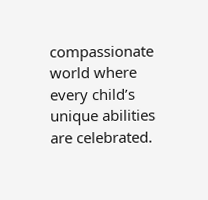compassionate world where every child’s unique abilities are celebrated.